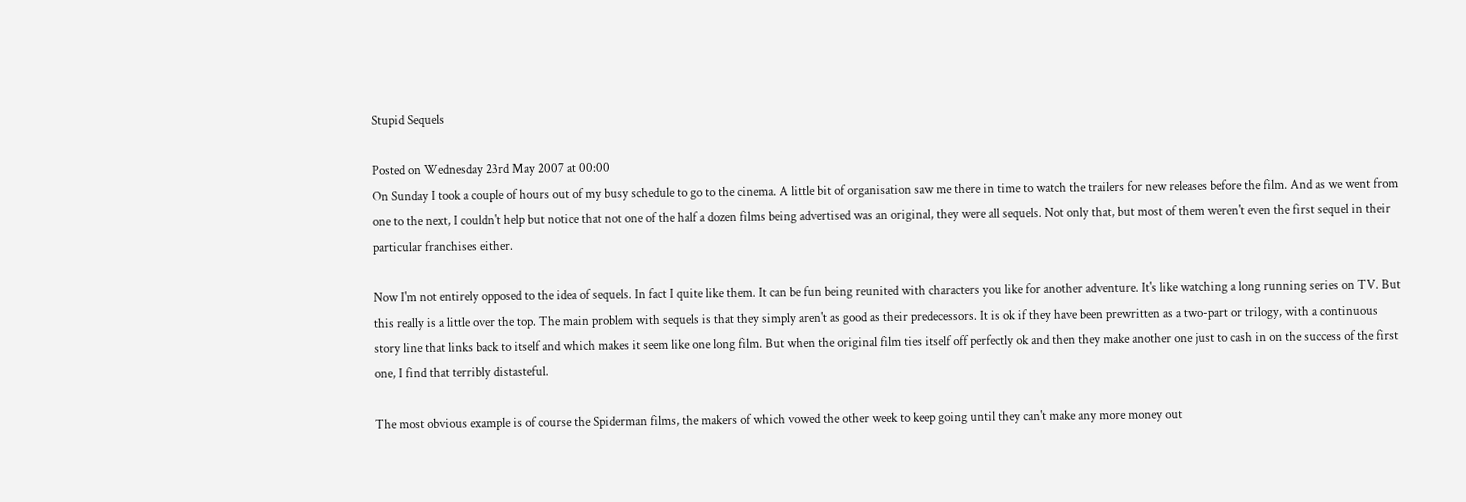Stupid Sequels

Posted on Wednesday 23rd May 2007 at 00:00
On Sunday I took a couple of hours out of my busy schedule to go to the cinema. A little bit of organisation saw me there in time to watch the trailers for new releases before the film. And as we went from one to the next, I couldn't help but notice that not one of the half a dozen films being advertised was an original, they were all sequels. Not only that, but most of them weren't even the first sequel in their particular franchises either.

Now I'm not entirely opposed to the idea of sequels. In fact I quite like them. It can be fun being reunited with characters you like for another adventure. It's like watching a long running series on TV. But this really is a little over the top. The main problem with sequels is that they simply aren't as good as their predecessors. It is ok if they have been prewritten as a two-part or trilogy, with a continuous story line that links back to itself and which makes it seem like one long film. But when the original film ties itself off perfectly ok and then they make another one just to cash in on the success of the first one, I find that terribly distasteful.

The most obvious example is of course the Spiderman films, the makers of which vowed the other week to keep going until they can't make any more money out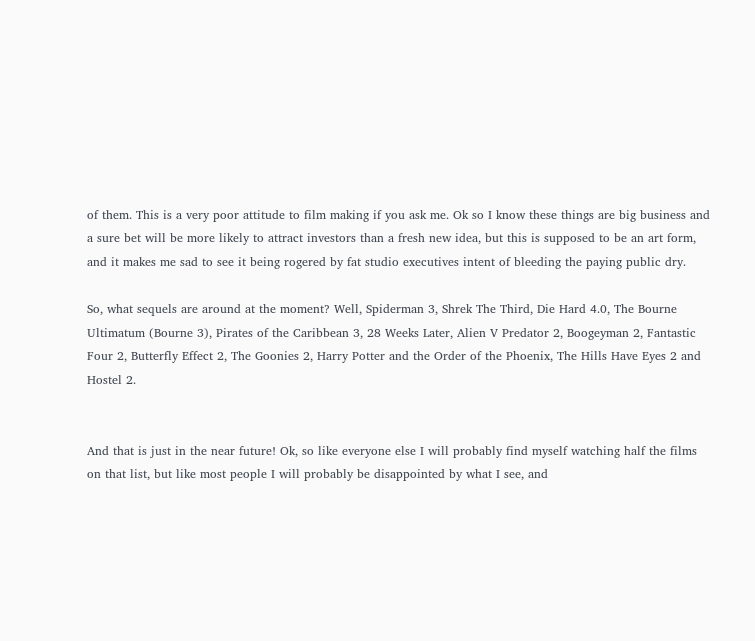of them. This is a very poor attitude to film making if you ask me. Ok so I know these things are big business and a sure bet will be more likely to attract investors than a fresh new idea, but this is supposed to be an art form, and it makes me sad to see it being rogered by fat studio executives intent of bleeding the paying public dry.

So, what sequels are around at the moment? Well, Spiderman 3, Shrek The Third, Die Hard 4.0, The Bourne Ultimatum (Bourne 3), Pirates of the Caribbean 3, 28 Weeks Later, Alien V Predator 2, Boogeyman 2, Fantastic Four 2, Butterfly Effect 2, The Goonies 2, Harry Potter and the Order of the Phoenix, The Hills Have Eyes 2 and Hostel 2.


And that is just in the near future! Ok, so like everyone else I will probably find myself watching half the films on that list, but like most people I will probably be disappointed by what I see, and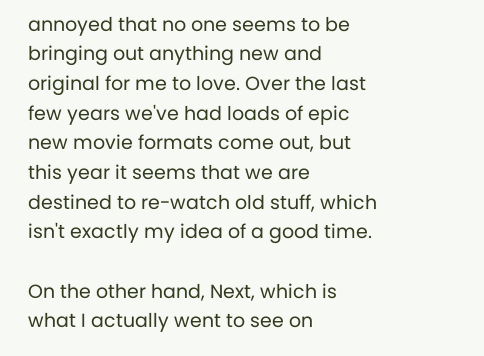annoyed that no one seems to be bringing out anything new and original for me to love. Over the last few years we've had loads of epic new movie formats come out, but this year it seems that we are destined to re-watch old stuff, which isn't exactly my idea of a good time.

On the other hand, Next, which is what I actually went to see on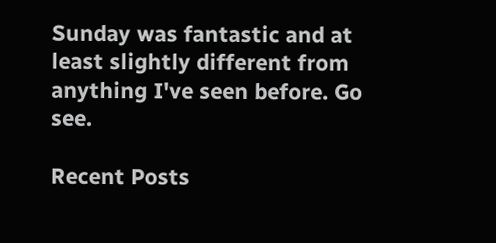Sunday was fantastic and at least slightly different from anything I've seen before. Go see.

Recent Posts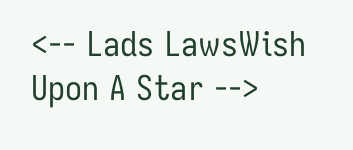<-- Lads LawsWish Upon A Star -->